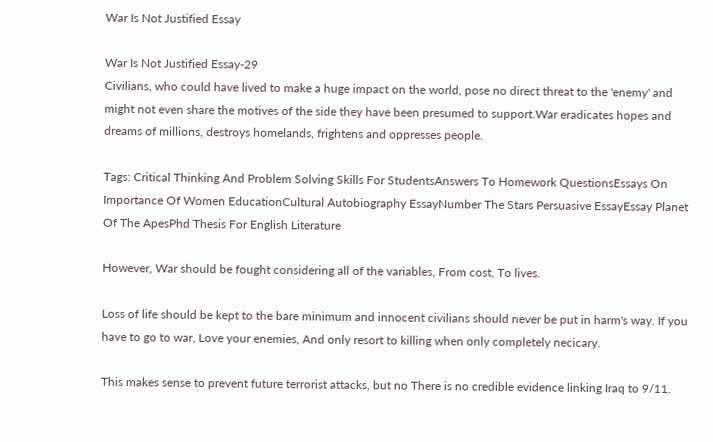War Is Not Justified Essay

War Is Not Justified Essay-29
Civilians, who could have lived to make a huge impact on the world, pose no direct threat to the 'enemy' and might not even share the motives of the side they have been presumed to support.War eradicates hopes and dreams of millions, destroys homelands, frightens and oppresses people.

Tags: Critical Thinking And Problem Solving Skills For StudentsAnswers To Homework QuestionsEssays On Importance Of Women EducationCultural Autobiography EssayNumber The Stars Persuasive EssayEssay Planet Of The ApesPhd Thesis For English Literature

However, War should be fought considering all of the variables, From cost, To lives.

Loss of life should be kept to the bare minimum and innocent civilians should never be put in harm's way. If you have to go to war, Love your enemies, And only resort to killing when only completely necicary.

This makes sense to prevent future terrorist attacks, but no There is no credible evidence linking Iraq to 9/11.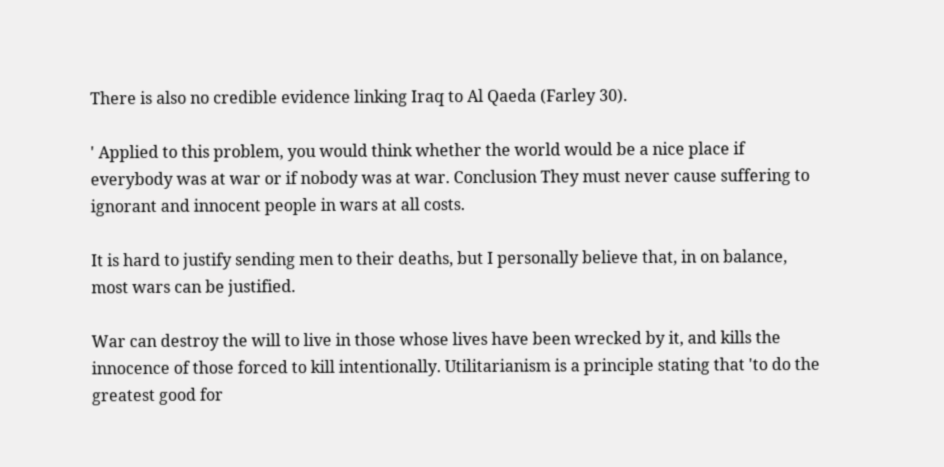There is also no credible evidence linking Iraq to Al Qaeda (Farley 30).

' Applied to this problem, you would think whether the world would be a nice place if everybody was at war or if nobody was at war. Conclusion They must never cause suffering to ignorant and innocent people in wars at all costs.

It is hard to justify sending men to their deaths, but I personally believe that, in on balance, most wars can be justified.

War can destroy the will to live in those whose lives have been wrecked by it, and kills the innocence of those forced to kill intentionally. Utilitarianism is a principle stating that 'to do the greatest good for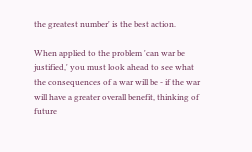the greatest number' is the best action.

When applied to the problem 'can war be justified,' you must look ahead to see what the consequences of a war will be - if the war will have a greater overall benefit, thinking of future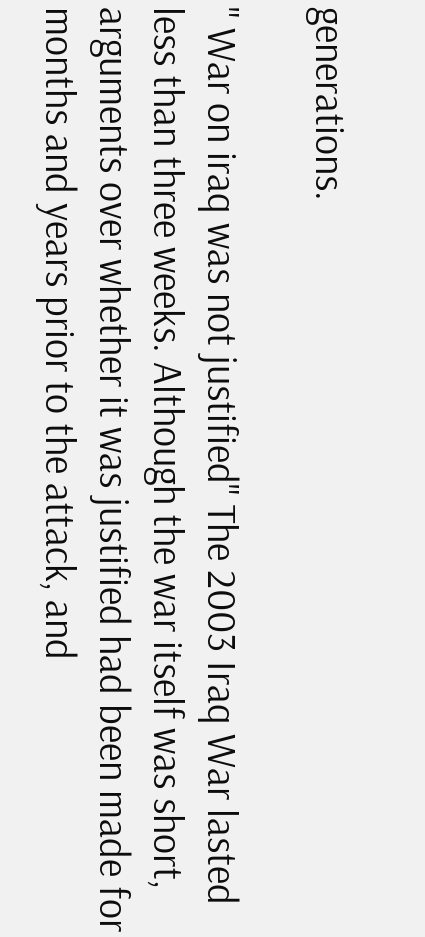generations.

" War on iraq was not justified" The 2003 Iraq War lasted less than three weeks. Although the war itself was short, arguments over whether it was justified had been made for months and years prior to the attack, and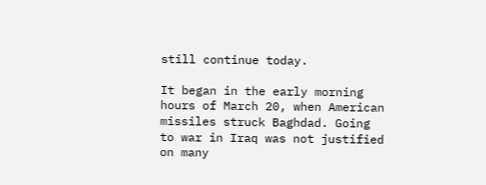still continue today.

It began in the early morning hours of March 20, when American missiles struck Baghdad. Going to war in Iraq was not justified on many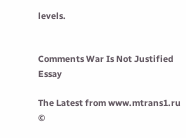levels.


Comments War Is Not Justified Essay

The Latest from www.mtrans1.ru ©